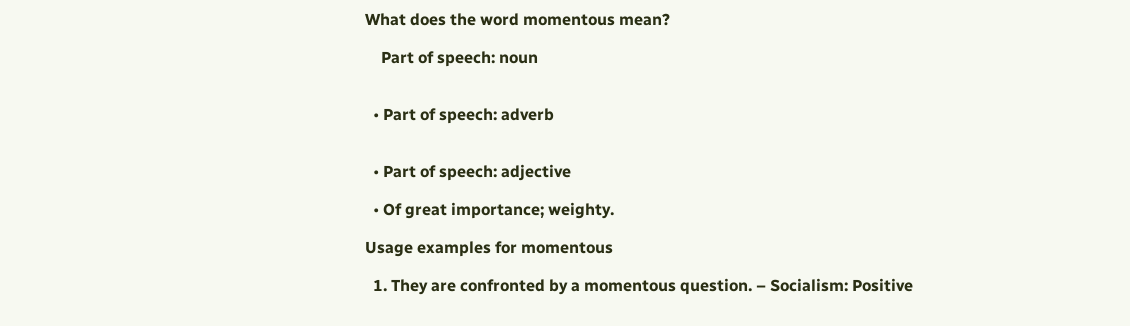What does the word momentous mean?

    Part of speech: noun


  • Part of speech: adverb


  • Part of speech: adjective

  • Of great importance; weighty.

Usage examples for momentous

  1. They are confronted by a momentous question. – Socialism: Positive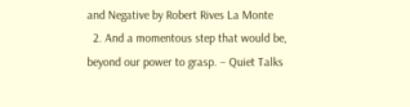and Negative by Robert Rives La Monte
  2. And a momentous step that would be, beyond our power to grasp. – Quiet Talks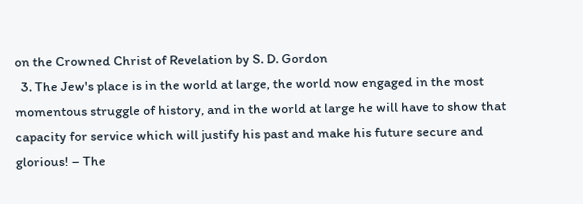on the Crowned Christ of Revelation by S. D. Gordon
  3. The Jew's place is in the world at large, the world now engaged in the most momentous struggle of history, and in the world at large he will have to show that capacity for service which will justify his past and make his future secure and glorious! – The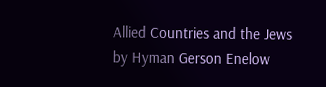Allied Countries and the Jews by Hyman Gerson Enelow